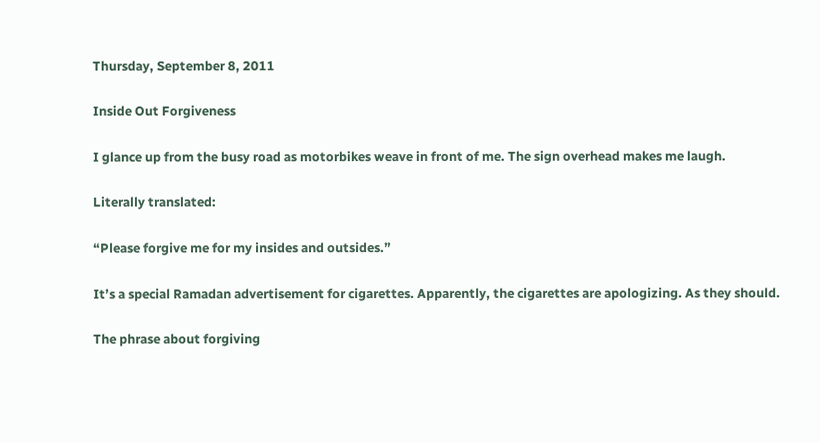Thursday, September 8, 2011

Inside Out Forgiveness

I glance up from the busy road as motorbikes weave in front of me. The sign overhead makes me laugh.

Literally translated:

“Please forgive me for my insides and outsides.”

It’s a special Ramadan advertisement for cigarettes. Apparently, the cigarettes are apologizing. As they should.

The phrase about forgiving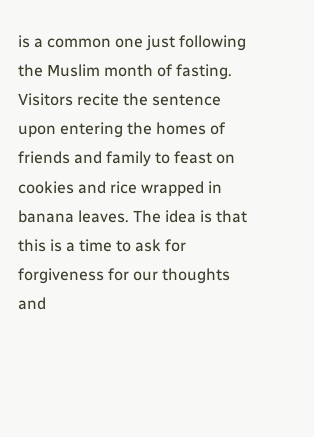is a common one just following the Muslim month of fasting. Visitors recite the sentence upon entering the homes of friends and family to feast on cookies and rice wrapped in banana leaves. The idea is that this is a time to ask for forgiveness for our thoughts and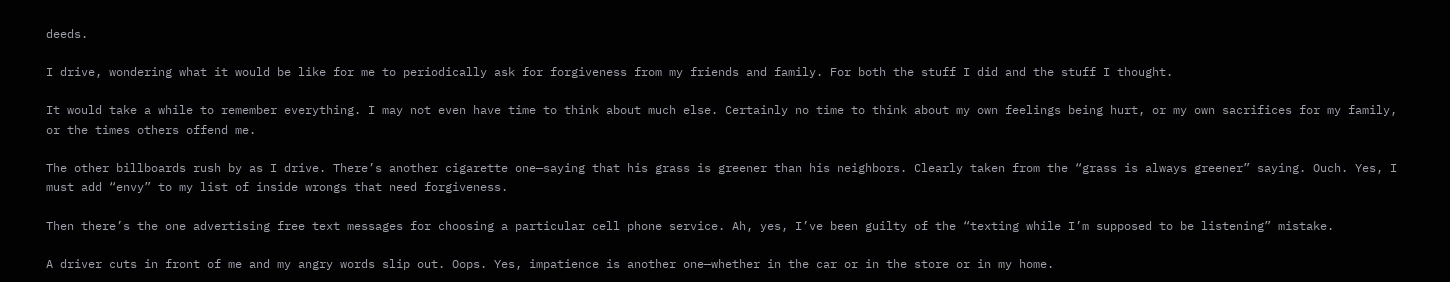deeds.

I drive, wondering what it would be like for me to periodically ask for forgiveness from my friends and family. For both the stuff I did and the stuff I thought.

It would take a while to remember everything. I may not even have time to think about much else. Certainly no time to think about my own feelings being hurt, or my own sacrifices for my family, or the times others offend me.

The other billboards rush by as I drive. There’s another cigarette one—saying that his grass is greener than his neighbors. Clearly taken from the “grass is always greener” saying. Ouch. Yes, I must add “envy” to my list of inside wrongs that need forgiveness.

Then there’s the one advertising free text messages for choosing a particular cell phone service. Ah, yes, I’ve been guilty of the “texting while I’m supposed to be listening” mistake.

A driver cuts in front of me and my angry words slip out. Oops. Yes, impatience is another one—whether in the car or in the store or in my home.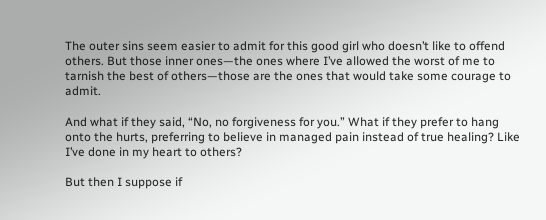The outer sins seem easier to admit for this good girl who doesn’t like to offend others. But those inner ones—the ones where I’ve allowed the worst of me to tarnish the best of others—those are the ones that would take some courage to admit.

And what if they said, “No, no forgiveness for you.” What if they prefer to hang onto the hurts, preferring to believe in managed pain instead of true healing? Like I’ve done in my heart to others?

But then I suppose if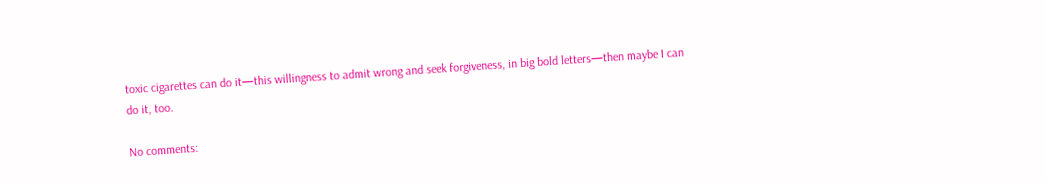toxic cigarettes can do it—this willingness to admit wrong and seek forgiveness, in big bold letters—then maybe I can do it, too.

No comments: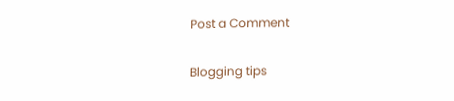Post a Comment

Blogging tips